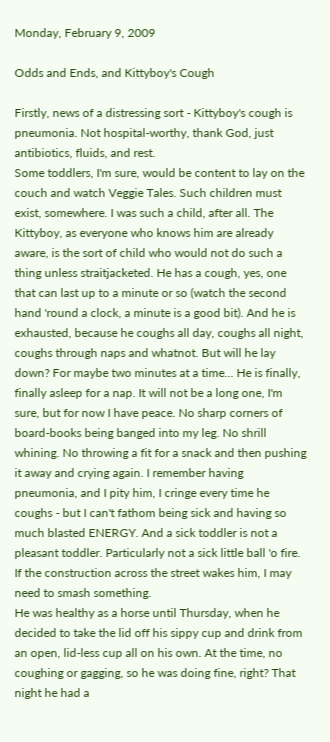Monday, February 9, 2009

Odds and Ends, and Kittyboy's Cough

Firstly, news of a distressing sort - Kittyboy's cough is pneumonia. Not hospital-worthy, thank God, just antibiotics, fluids, and rest.
Some toddlers, I'm sure, would be content to lay on the couch and watch Veggie Tales. Such children must exist, somewhere. I was such a child, after all. The Kittyboy, as everyone who knows him are already aware, is the sort of child who would not do such a thing unless straitjacketed. He has a cough, yes, one that can last up to a minute or so (watch the second hand 'round a clock, a minute is a good bit). And he is exhausted, because he coughs all day, coughs all night, coughs through naps and whatnot. But will he lay down? For maybe two minutes at a time... He is finally, finally asleep for a nap. It will not be a long one, I'm sure, but for now I have peace. No sharp corners of board-books being banged into my leg. No shrill whining. No throwing a fit for a snack and then pushing it away and crying again. I remember having pneumonia, and I pity him, I cringe every time he coughs - but I can't fathom being sick and having so much blasted ENERGY. And a sick toddler is not a pleasant toddler. Particularly not a sick little ball 'o fire.
If the construction across the street wakes him, I may need to smash something.
He was healthy as a horse until Thursday, when he decided to take the lid off his sippy cup and drink from an open, lid-less cup all on his own. At the time, no coughing or gagging, so he was doing fine, right? That night he had a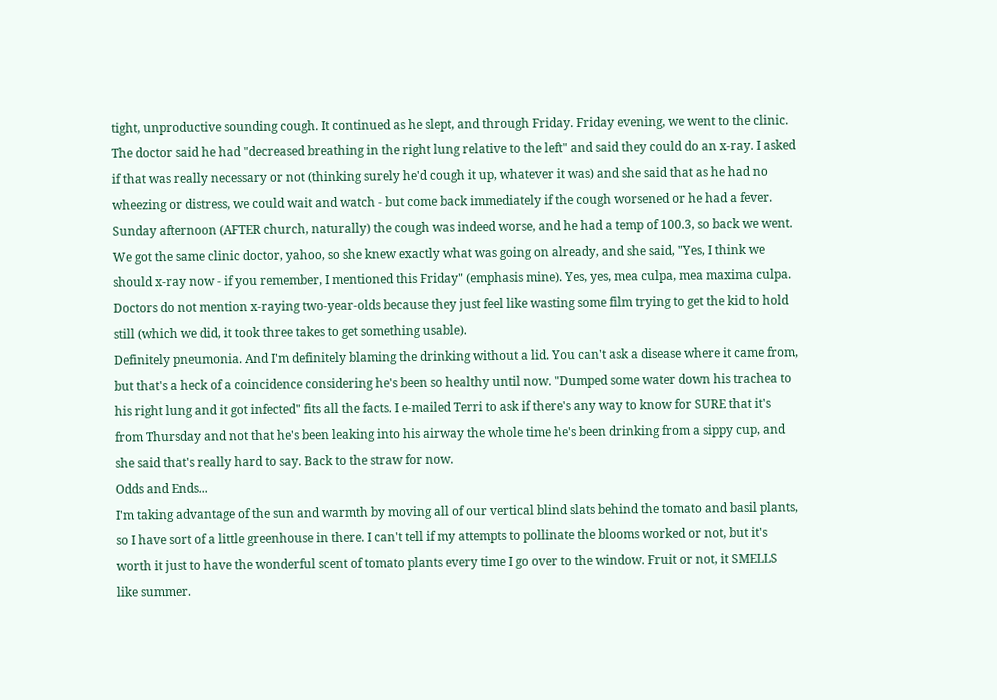tight, unproductive sounding cough. It continued as he slept, and through Friday. Friday evening, we went to the clinic. The doctor said he had "decreased breathing in the right lung relative to the left" and said they could do an x-ray. I asked if that was really necessary or not (thinking surely he'd cough it up, whatever it was) and she said that as he had no wheezing or distress, we could wait and watch - but come back immediately if the cough worsened or he had a fever. Sunday afternoon (AFTER church, naturally) the cough was indeed worse, and he had a temp of 100.3, so back we went. We got the same clinic doctor, yahoo, so she knew exactly what was going on already, and she said, "Yes, I think we should x-ray now - if you remember, I mentioned this Friday" (emphasis mine). Yes, yes, mea culpa, mea maxima culpa. Doctors do not mention x-raying two-year-olds because they just feel like wasting some film trying to get the kid to hold still (which we did, it took three takes to get something usable).
Definitely pneumonia. And I'm definitely blaming the drinking without a lid. You can't ask a disease where it came from, but that's a heck of a coincidence considering he's been so healthy until now. "Dumped some water down his trachea to his right lung and it got infected" fits all the facts. I e-mailed Terri to ask if there's any way to know for SURE that it's from Thursday and not that he's been leaking into his airway the whole time he's been drinking from a sippy cup, and she said that's really hard to say. Back to the straw for now.
Odds and Ends...
I'm taking advantage of the sun and warmth by moving all of our vertical blind slats behind the tomato and basil plants, so I have sort of a little greenhouse in there. I can't tell if my attempts to pollinate the blooms worked or not, but it's worth it just to have the wonderful scent of tomato plants every time I go over to the window. Fruit or not, it SMELLS like summer.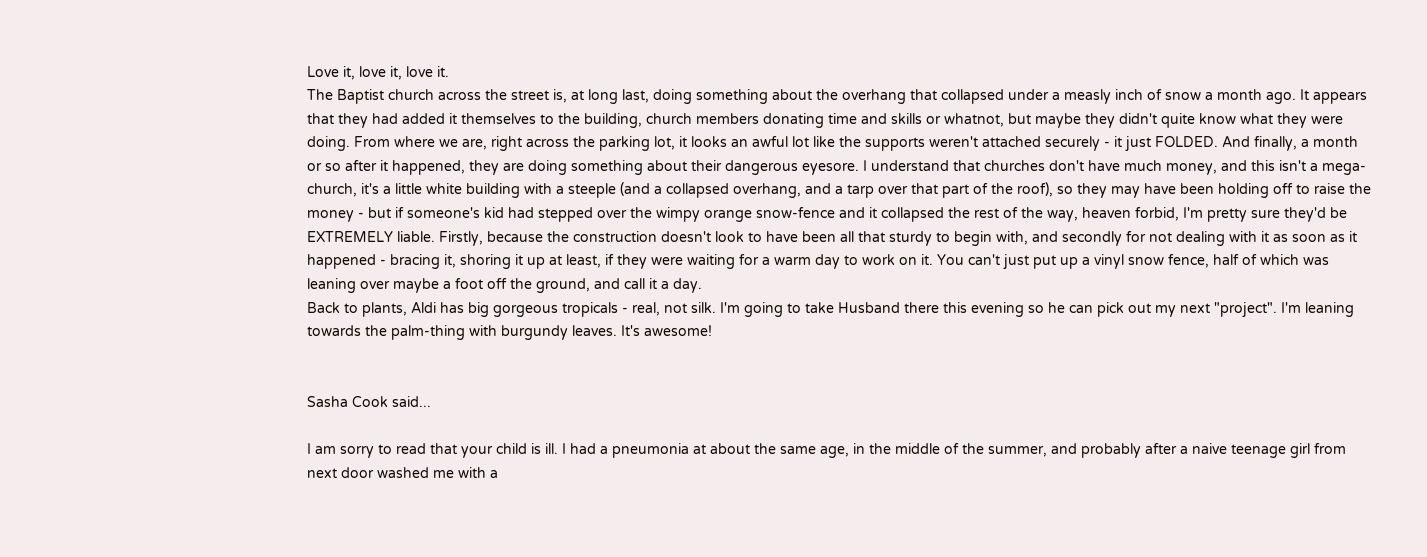Love it, love it, love it.
The Baptist church across the street is, at long last, doing something about the overhang that collapsed under a measly inch of snow a month ago. It appears that they had added it themselves to the building, church members donating time and skills or whatnot, but maybe they didn't quite know what they were doing. From where we are, right across the parking lot, it looks an awful lot like the supports weren't attached securely - it just FOLDED. And finally, a month or so after it happened, they are doing something about their dangerous eyesore. I understand that churches don't have much money, and this isn't a mega-church, it's a little white building with a steeple (and a collapsed overhang, and a tarp over that part of the roof), so they may have been holding off to raise the money - but if someone's kid had stepped over the wimpy orange snow-fence and it collapsed the rest of the way, heaven forbid, I'm pretty sure they'd be EXTREMELY liable. Firstly, because the construction doesn't look to have been all that sturdy to begin with, and secondly for not dealing with it as soon as it happened - bracing it, shoring it up at least, if they were waiting for a warm day to work on it. You can't just put up a vinyl snow fence, half of which was leaning over maybe a foot off the ground, and call it a day.
Back to plants, Aldi has big gorgeous tropicals - real, not silk. I'm going to take Husband there this evening so he can pick out my next "project". I'm leaning towards the palm-thing with burgundy leaves. It's awesome!


Sasha Cook said...

I am sorry to read that your child is ill. I had a pneumonia at about the same age, in the middle of the summer, and probably after a naive teenage girl from next door washed me with a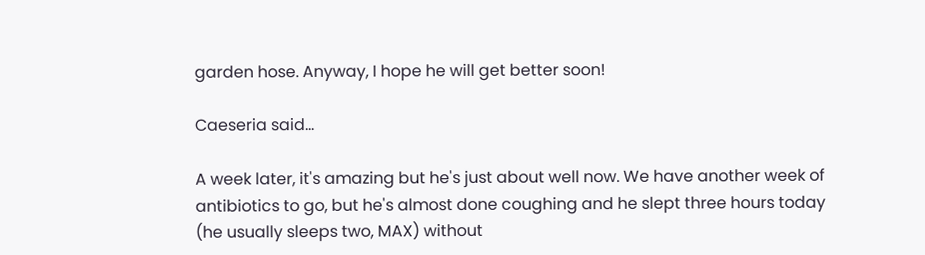garden hose. Anyway, I hope he will get better soon!

Caeseria said...

A week later, it's amazing but he's just about well now. We have another week of antibiotics to go, but he's almost done coughing and he slept three hours today (he usually sleeps two, MAX) without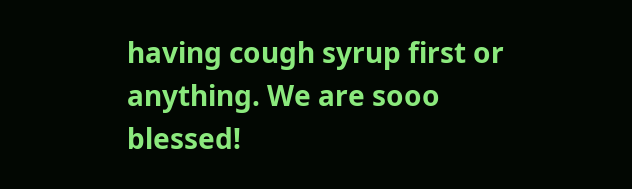having cough syrup first or anything. We are sooo blessed!